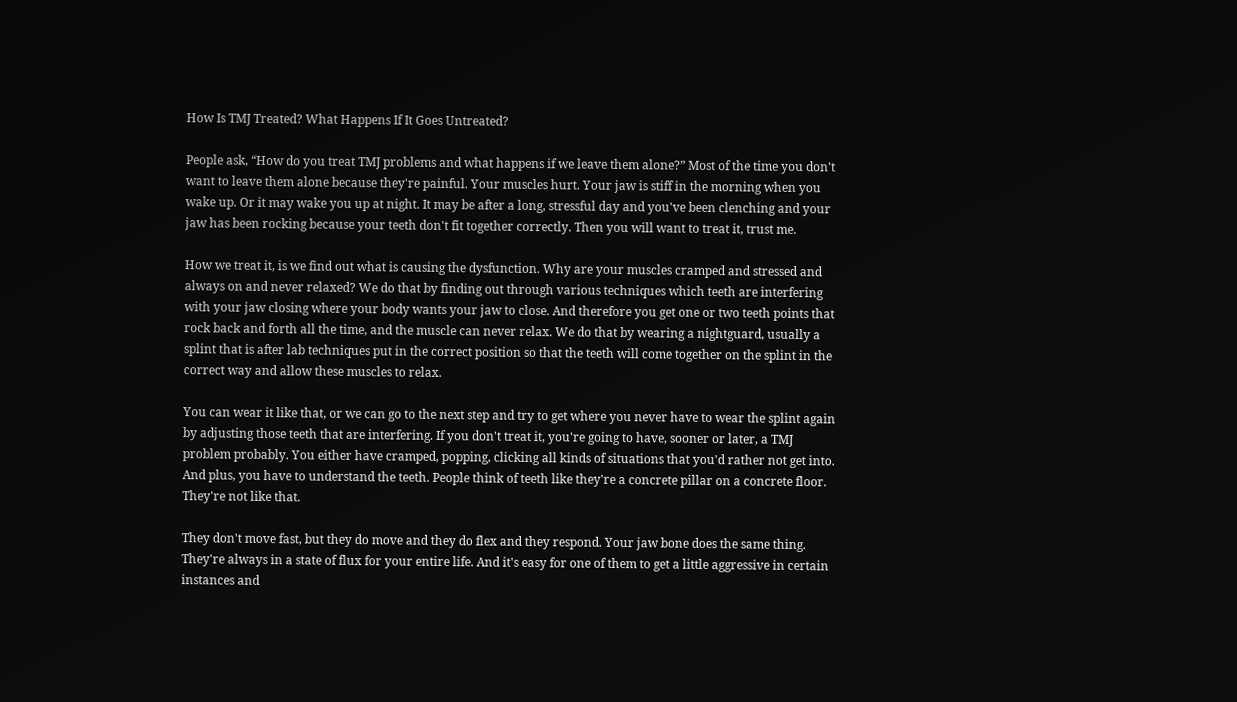How Is TMJ Treated? What Happens If It Goes Untreated?

People ask, “How do you treat TMJ problems and what happens if we leave them alone?” Most of the time you don't want to leave them alone because they're painful. Your muscles hurt. Your jaw is stiff in the morning when you wake up. Or it may wake you up at night. It may be after a long, stressful day and you've been clenching and your jaw has been rocking because your teeth don't fit together correctly. Then you will want to treat it, trust me.

How we treat it, is we find out what is causing the dysfunction. Why are your muscles cramped and stressed and always on and never relaxed? We do that by finding out through various techniques which teeth are interfering with your jaw closing where your body wants your jaw to close. And therefore you get one or two teeth points that rock back and forth all the time, and the muscle can never relax. We do that by wearing a nightguard, usually a splint that is after lab techniques put in the correct position so that the teeth will come together on the splint in the correct way and allow these muscles to relax.

You can wear it like that, or we can go to the next step and try to get where you never have to wear the splint again by adjusting those teeth that are interfering. If you don't treat it, you're going to have, sooner or later, a TMJ problem probably. You either have cramped, popping, clicking all kinds of situations that you'd rather not get into. And plus, you have to understand the teeth. People think of teeth like they're a concrete pillar on a concrete floor. They're not like that.

They don't move fast, but they do move and they do flex and they respond. Your jaw bone does the same thing. They're always in a state of flux for your entire life. And it's easy for one of them to get a little aggressive in certain instances and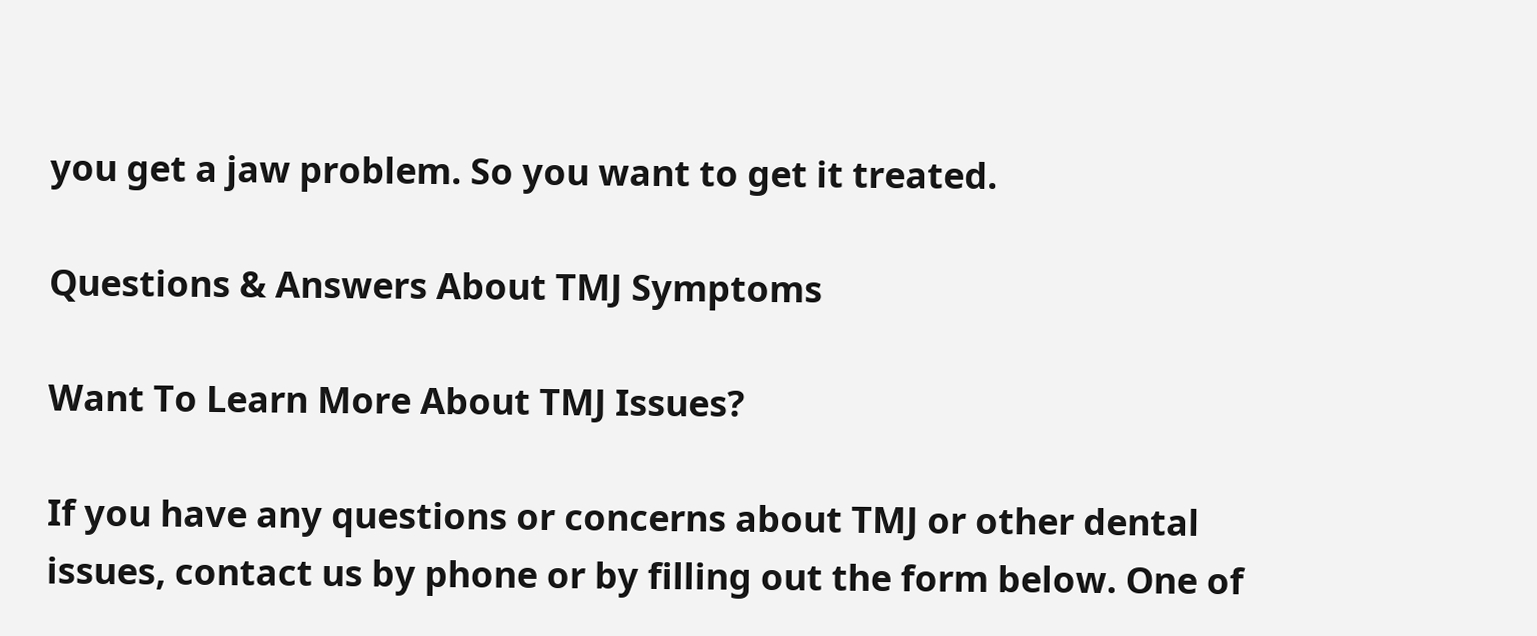you get a jaw problem. So you want to get it treated.

Questions & Answers About TMJ Symptoms

Want To Learn More About TMJ Issues?

If you have any questions or concerns about TMJ or other dental issues, contact us by phone or by filling out the form below. One of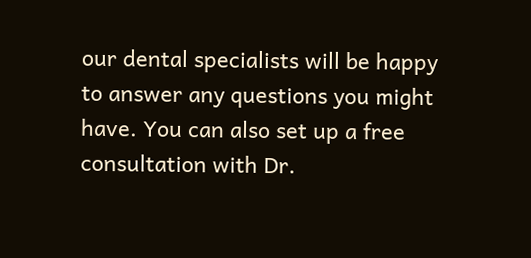our dental specialists will be happy to answer any questions you might have. You can also set up a free consultation with Dr.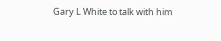Gary L White to talk with him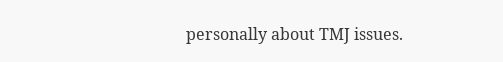personally about TMJ issues.